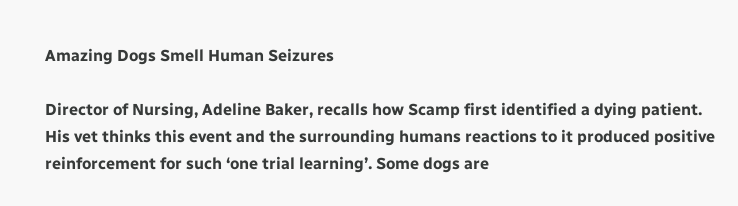Amazing Dogs Smell Human Seizures

Director of Nursing, Adeline Baker, recalls how Scamp first identified a dying patient. His vet thinks this event and the surrounding humans reactions to it produced positive reinforcement for such ‘one trial learning’. Some dogs are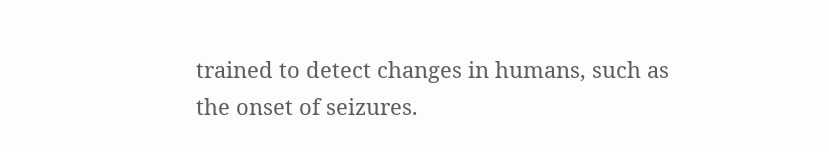trained to detect changes in humans, such as the onset of seizures.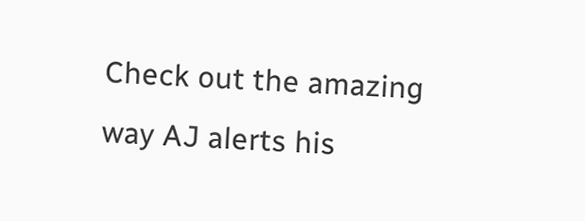Check out the amazing way AJ alerts his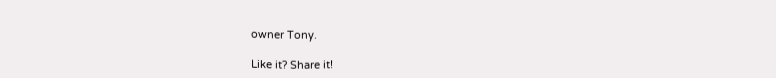owner Tony.

Like it? Share it!